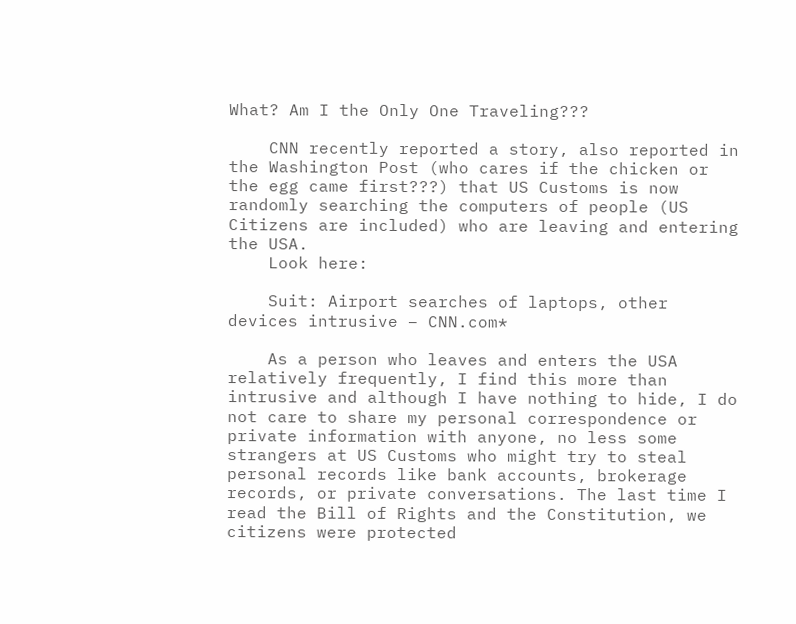What? Am I the Only One Traveling???

    CNN recently reported a story, also reported in the Washington Post (who cares if the chicken or the egg came first???) that US Customs is now randomly searching the computers of people (US Citizens are included) who are leaving and entering the USA.
    Look here:

    Suit: Airport searches of laptops, other devices intrusive – CNN.com*

    As a person who leaves and enters the USA relatively frequently, I find this more than intrusive and although I have nothing to hide, I do not care to share my personal correspondence or private information with anyone, no less some strangers at US Customs who might try to steal personal records like bank accounts, brokerage records, or private conversations. The last time I read the Bill of Rights and the Constitution, we citizens were protected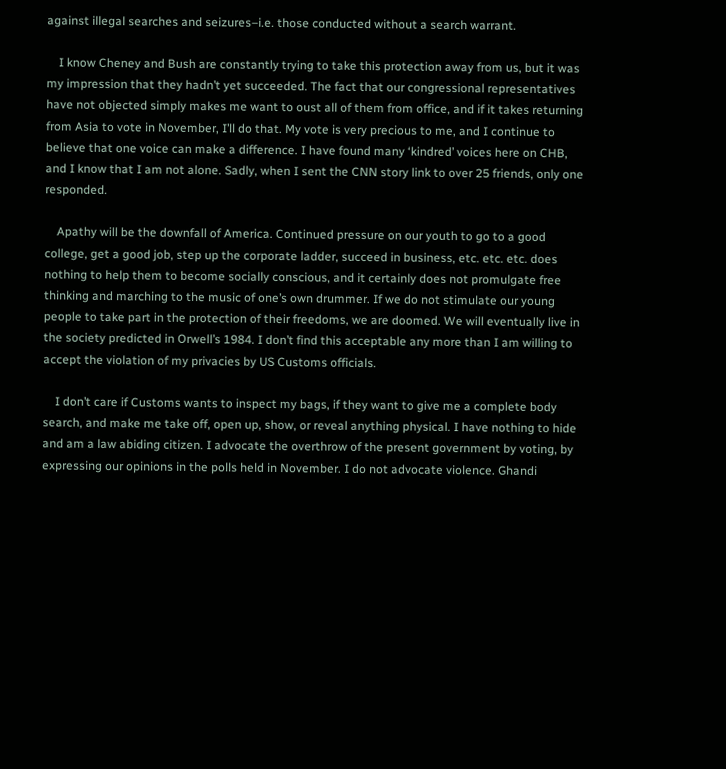against illegal searches and seizures–i.e. those conducted without a search warrant.

    I know Cheney and Bush are constantly trying to take this protection away from us, but it was my impression that they hadn’t yet succeeded. The fact that our congressional representatives have not objected simply makes me want to oust all of them from office, and if it takes returning from Asia to vote in November, I’ll do that. My vote is very precious to me, and I continue to believe that one voice can make a difference. I have found many ‘kindred’ voices here on CHB, and I know that I am not alone. Sadly, when I sent the CNN story link to over 25 friends, only one responded.

    Apathy will be the downfall of America. Continued pressure on our youth to go to a good college, get a good job, step up the corporate ladder, succeed in business, etc. etc. etc. does nothing to help them to become socially conscious, and it certainly does not promulgate free thinking and marching to the music of one’s own drummer. If we do not stimulate our young people to take part in the protection of their freedoms, we are doomed. We will eventually live in the society predicted in Orwell’s 1984. I don’t find this acceptable any more than I am willing to accept the violation of my privacies by US Customs officials.

    I don’t care if Customs wants to inspect my bags, if they want to give me a complete body search, and make me take off, open up, show, or reveal anything physical. I have nothing to hide and am a law abiding citizen. I advocate the overthrow of the present government by voting, by expressing our opinions in the polls held in November. I do not advocate violence. Ghandi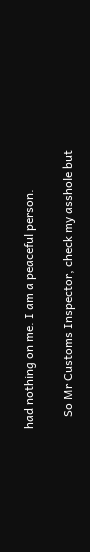had nothing on me. I am a peaceful person.

    So Mr Customs Inspector, check my asshole but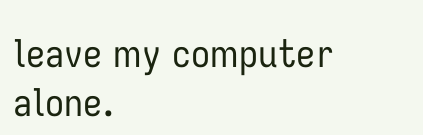leave my computer alone.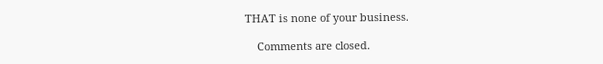THAT is none of your business.

    Comments are closed.